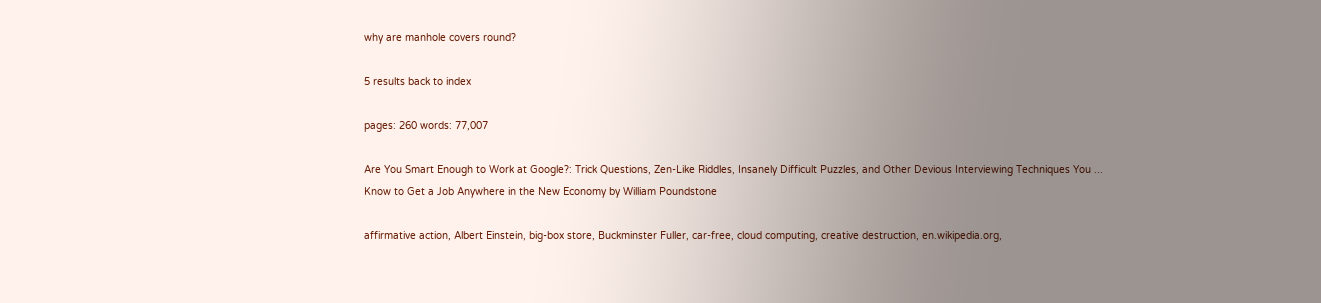why are manhole covers round?

5 results back to index

pages: 260 words: 77,007

Are You Smart Enough to Work at Google?: Trick Questions, Zen-Like Riddles, Insanely Difficult Puzzles, and Other Devious Interviewing Techniques You ... Know to Get a Job Anywhere in the New Economy by William Poundstone

affirmative action, Albert Einstein, big-box store, Buckminster Fuller, car-free, cloud computing, creative destruction, en.wikipedia.org,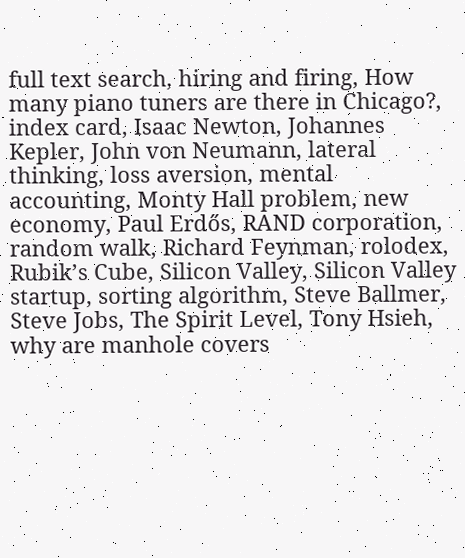full text search, hiring and firing, How many piano tuners are there in Chicago?, index card, Isaac Newton, Johannes Kepler, John von Neumann, lateral thinking, loss aversion, mental accounting, Monty Hall problem, new economy, Paul Erdős, RAND corporation, random walk, Richard Feynman, rolodex, Rubik’s Cube, Silicon Valley, Silicon Valley startup, sorting algorithm, Steve Ballmer, Steve Jobs, The Spirit Level, Tony Hsieh, why are manhole covers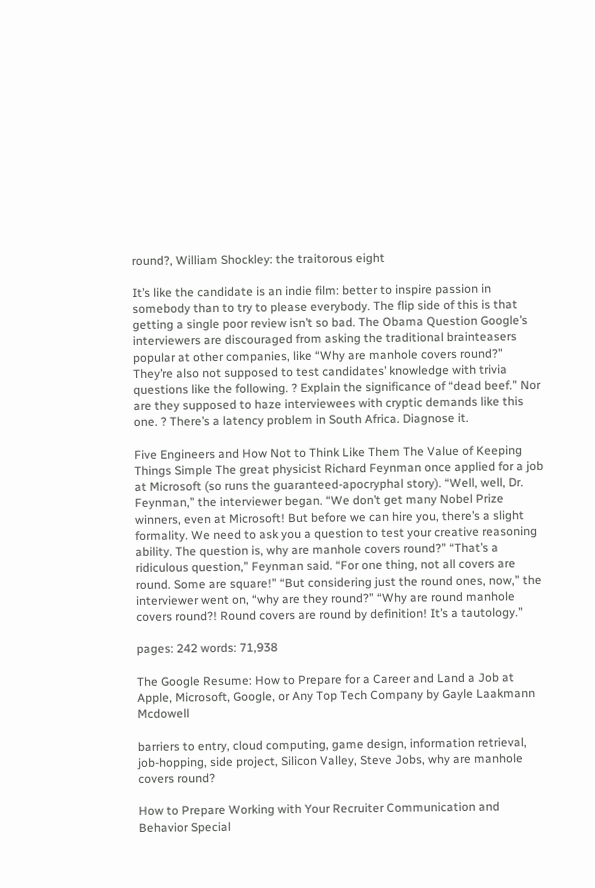round?, William Shockley: the traitorous eight

It’s like the candidate is an indie film: better to inspire passion in somebody than to try to please everybody. The flip side of this is that getting a single poor review isn’t so bad. The Obama Question Google’s interviewers are discouraged from asking the traditional brainteasers popular at other companies, like “Why are manhole covers round?” They’re also not supposed to test candidates’ knowledge with trivia questions like the following. ? Explain the significance of “dead beef.” Nor are they supposed to haze interviewees with cryptic demands like this one. ? There’s a latency problem in South Africa. Diagnose it.

Five Engineers and How Not to Think Like Them The Value of Keeping Things Simple The great physicist Richard Feynman once applied for a job at Microsoft (so runs the guaranteed-apocryphal story). “Well, well, Dr. Feynman,” the interviewer began. “We don’t get many Nobel Prize winners, even at Microsoft! But before we can hire you, there’s a slight formality. We need to ask you a question to test your creative reasoning ability. The question is, why are manhole covers round?” “That’s a ridiculous question,” Feynman said. “For one thing, not all covers are round. Some are square!” “But considering just the round ones, now,” the interviewer went on, “why are they round?” “Why are round manhole covers round?! Round covers are round by definition! It’s a tautology.”

pages: 242 words: 71,938

The Google Resume: How to Prepare for a Career and Land a Job at Apple, Microsoft, Google, or Any Top Tech Company by Gayle Laakmann Mcdowell

barriers to entry, cloud computing, game design, information retrieval, job-hopping, side project, Silicon Valley, Steve Jobs, why are manhole covers round?

How to Prepare Working with Your Recruiter Communication and Behavior Special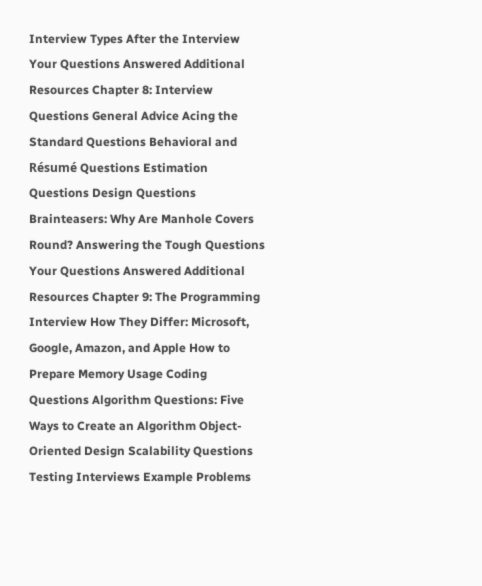Interview Types After the Interview Your Questions Answered Additional Resources Chapter 8: Interview Questions General Advice Acing the Standard Questions Behavioral and Résumé Questions Estimation Questions Design Questions Brainteasers: Why Are Manhole Covers Round? Answering the Tough Questions Your Questions Answered Additional Resources Chapter 9: The Programming Interview How They Differ: Microsoft, Google, Amazon, and Apple How to Prepare Memory Usage Coding Questions Algorithm Questions: Five Ways to Create an Algorithm Object-Oriented Design Scalability Questions Testing Interviews Example Problems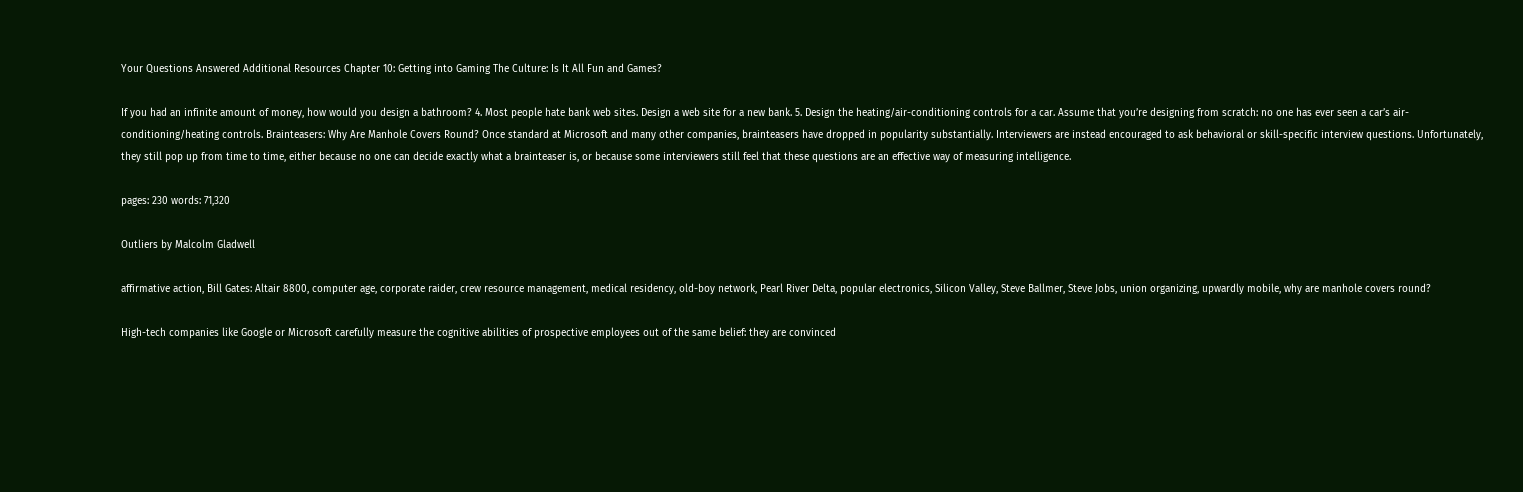Your Questions Answered Additional Resources Chapter 10: Getting into Gaming The Culture: Is It All Fun and Games?

If you had an infinite amount of money, how would you design a bathroom? 4. Most people hate bank web sites. Design a web site for a new bank. 5. Design the heating/air-conditioning controls for a car. Assume that you’re designing from scratch: no one has ever seen a car’s air-conditioning/heating controls. Brainteasers: Why Are Manhole Covers Round? Once standard at Microsoft and many other companies, brainteasers have dropped in popularity substantially. Interviewers are instead encouraged to ask behavioral or skill-specific interview questions. Unfortunately, they still pop up from time to time, either because no one can decide exactly what a brainteaser is, or because some interviewers still feel that these questions are an effective way of measuring intelligence.

pages: 230 words: 71,320

Outliers by Malcolm Gladwell

affirmative action, Bill Gates: Altair 8800, computer age, corporate raider, crew resource management, medical residency, old-boy network, Pearl River Delta, popular electronics, Silicon Valley, Steve Ballmer, Steve Jobs, union organizing, upwardly mobile, why are manhole covers round?

High-tech companies like Google or Microsoft carefully measure the cognitive abilities of prospective employees out of the same belief: they are convinced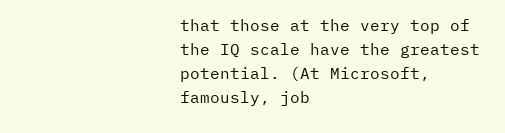that those at the very top of the IQ scale have the greatest potential. (At Microsoft, famously, job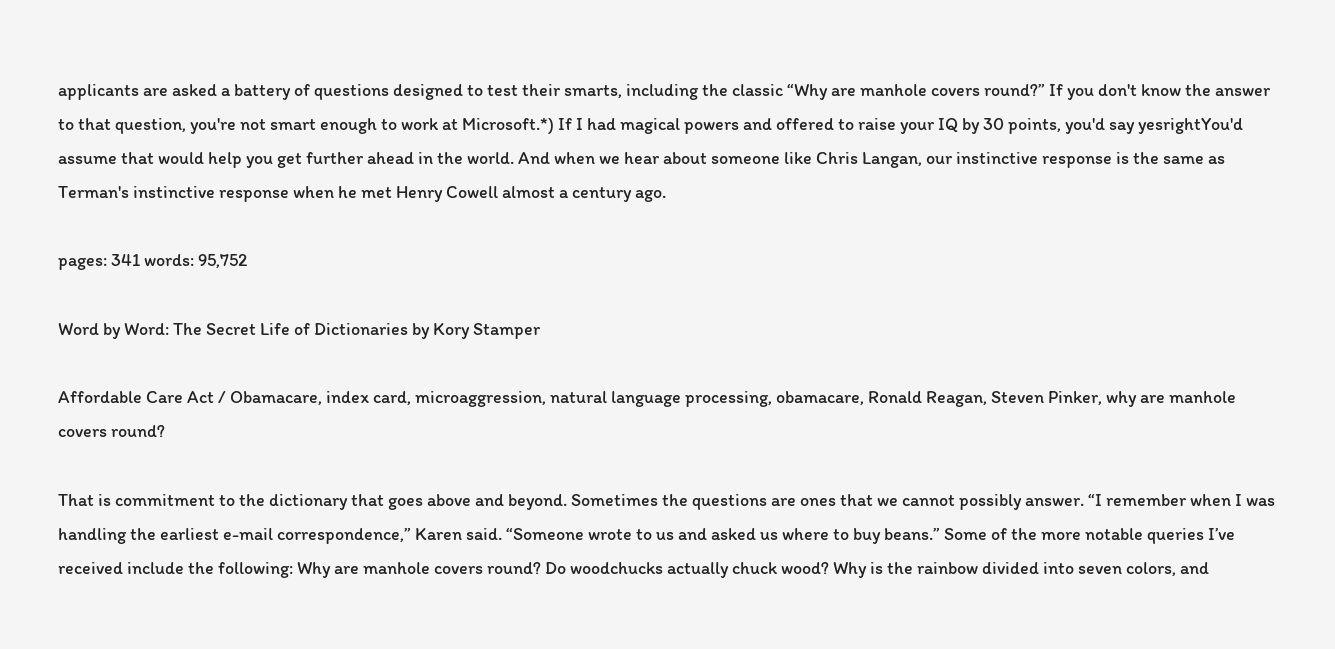applicants are asked a battery of questions designed to test their smarts, including the classic “Why are manhole covers round?” If you don't know the answer to that question, you're not smart enough to work at Microsoft.*) If I had magical powers and offered to raise your IQ by 30 points, you'd say yesrightYou'd assume that would help you get further ahead in the world. And when we hear about someone like Chris Langan, our instinctive response is the same as Terman's instinctive response when he met Henry Cowell almost a century ago.

pages: 341 words: 95,752

Word by Word: The Secret Life of Dictionaries by Kory Stamper

Affordable Care Act / Obamacare, index card, microaggression, natural language processing, obamacare, Ronald Reagan, Steven Pinker, why are manhole covers round?

That is commitment to the dictionary that goes above and beyond. Sometimes the questions are ones that we cannot possibly answer. “I remember when I was handling the earliest e-mail correspondence,” Karen said. “Someone wrote to us and asked us where to buy beans.” Some of the more notable queries I’ve received include the following: Why are manhole covers round? Do woodchucks actually chuck wood? Why is the rainbow divided into seven colors, and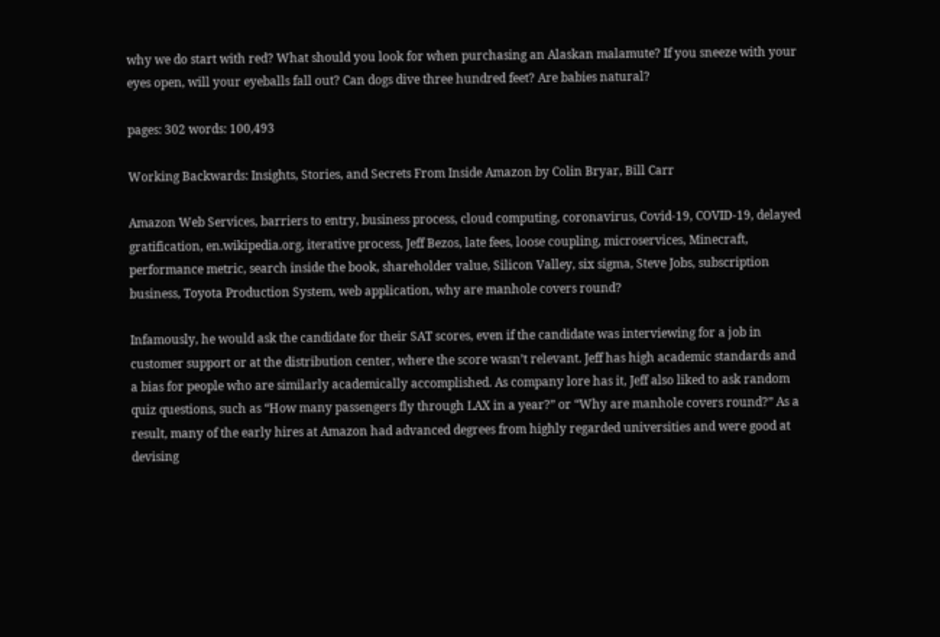why we do start with red? What should you look for when purchasing an Alaskan malamute? If you sneeze with your eyes open, will your eyeballs fall out? Can dogs dive three hundred feet? Are babies natural?

pages: 302 words: 100,493

Working Backwards: Insights, Stories, and Secrets From Inside Amazon by Colin Bryar, Bill Carr

Amazon Web Services, barriers to entry, business process, cloud computing, coronavirus, Covid-19, COVID-19, delayed gratification, en.wikipedia.org, iterative process, Jeff Bezos, late fees, loose coupling, microservices, Minecraft, performance metric, search inside the book, shareholder value, Silicon Valley, six sigma, Steve Jobs, subscription business, Toyota Production System, web application, why are manhole covers round?

Infamously, he would ask the candidate for their SAT scores, even if the candidate was interviewing for a job in customer support or at the distribution center, where the score wasn’t relevant. Jeff has high academic standards and a bias for people who are similarly academically accomplished. As company lore has it, Jeff also liked to ask random quiz questions, such as “How many passengers fly through LAX in a year?” or “Why are manhole covers round?” As a result, many of the early hires at Amazon had advanced degrees from highly regarded universities and were good at devising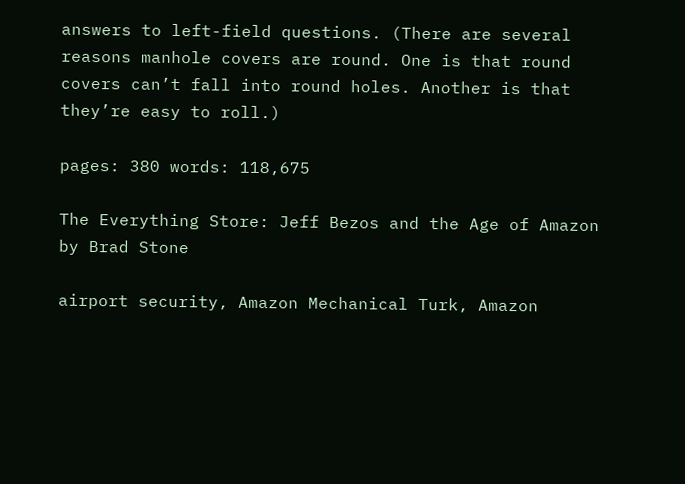answers to left-field questions. (There are several reasons manhole covers are round. One is that round covers can’t fall into round holes. Another is that they’re easy to roll.)

pages: 380 words: 118,675

The Everything Store: Jeff Bezos and the Age of Amazon by Brad Stone

airport security, Amazon Mechanical Turk, Amazon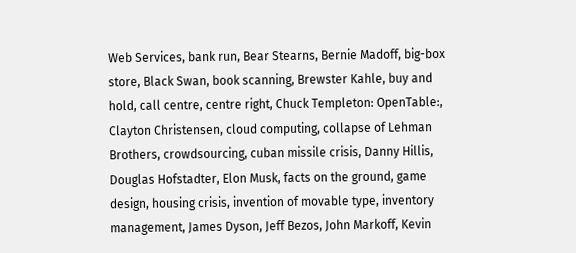Web Services, bank run, Bear Stearns, Bernie Madoff, big-box store, Black Swan, book scanning, Brewster Kahle, buy and hold, call centre, centre right, Chuck Templeton: OpenTable:, Clayton Christensen, cloud computing, collapse of Lehman Brothers, crowdsourcing, cuban missile crisis, Danny Hillis, Douglas Hofstadter, Elon Musk, facts on the ground, game design, housing crisis, invention of movable type, inventory management, James Dyson, Jeff Bezos, John Markoff, Kevin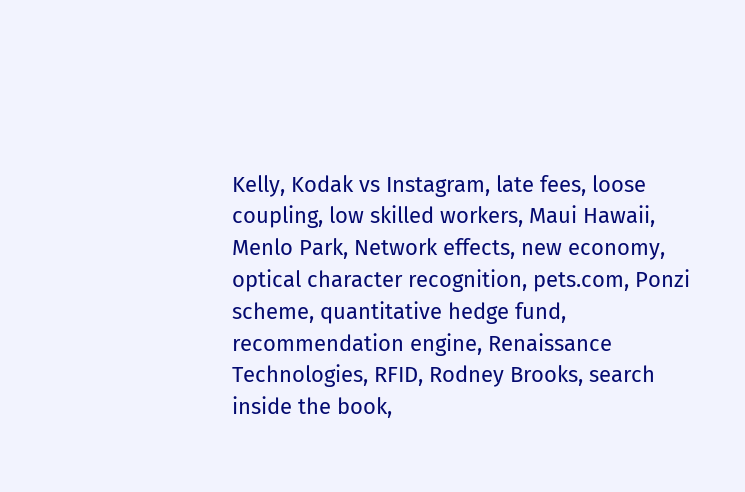Kelly, Kodak vs Instagram, late fees, loose coupling, low skilled workers, Maui Hawaii, Menlo Park, Network effects, new economy, optical character recognition, pets.com, Ponzi scheme, quantitative hedge fund, recommendation engine, Renaissance Technologies, RFID, Rodney Brooks, search inside the book,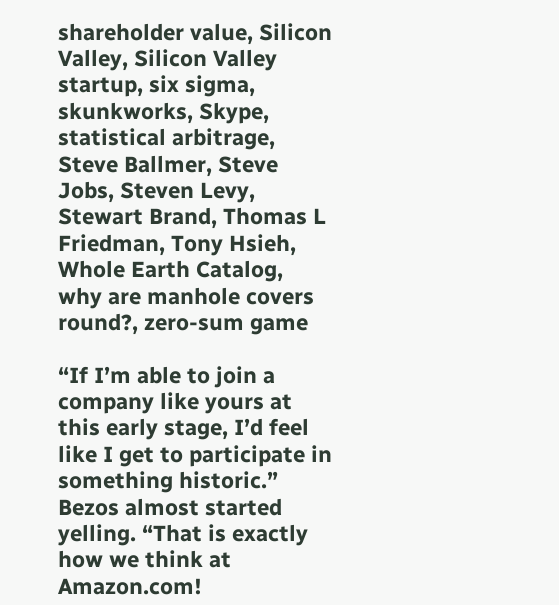shareholder value, Silicon Valley, Silicon Valley startup, six sigma, skunkworks, Skype, statistical arbitrage, Steve Ballmer, Steve Jobs, Steven Levy, Stewart Brand, Thomas L Friedman, Tony Hsieh, Whole Earth Catalog, why are manhole covers round?, zero-sum game

“If I’m able to join a company like yours at this early stage, I’d feel like I get to participate in something historic.” Bezos almost started yelling. “That is exactly how we think at Amazon.com!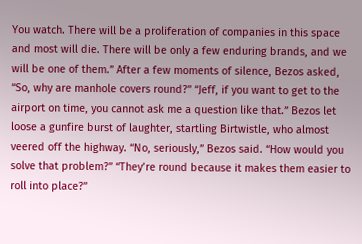You watch. There will be a proliferation of companies in this space and most will die. There will be only a few enduring brands, and we will be one of them.” After a few moments of silence, Bezos asked, “So, why are manhole covers round?” “Jeff, if you want to get to the airport on time, you cannot ask me a question like that.” Bezos let loose a gunfire burst of laughter, startling Birtwistle, who almost veered off the highway. “No, seriously,” Bezos said. “How would you solve that problem?” “They’re round because it makes them easier to roll into place?”